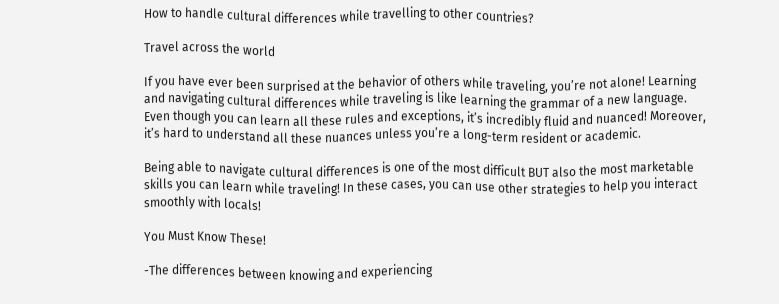How to handle cultural differences while travelling to other countries?

Travel across the world

If you have ever been surprised at the behavior of others while traveling, you’re not alone! Learning and navigating cultural differences while traveling is like learning the grammar of a new language. Even though you can learn all these rules and exceptions, it’s incredibly fluid and nuanced! Moreover, it’s hard to understand all these nuances unless you’re a long-term resident or academic.

Being able to navigate cultural differences is one of the most difficult BUT also the most marketable skills you can learn while traveling! In these cases, you can use other strategies to help you interact smoothly with locals!

You Must Know These!

-The differences between knowing and experiencing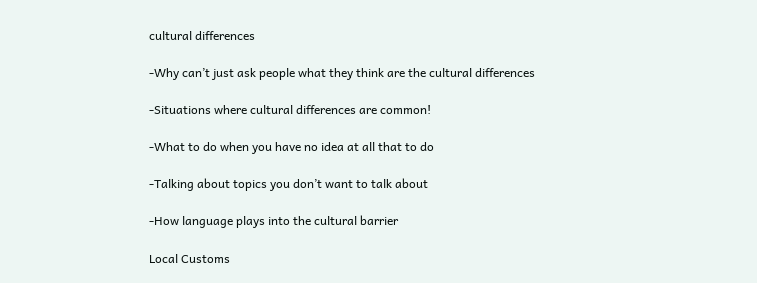cultural differences

-Why can’t just ask people what they think are the cultural differences

-Situations where cultural differences are common!

-What to do when you have no idea at all that to do

-Talking about topics you don’t want to talk about

-How language plays into the cultural barrier

Local Customs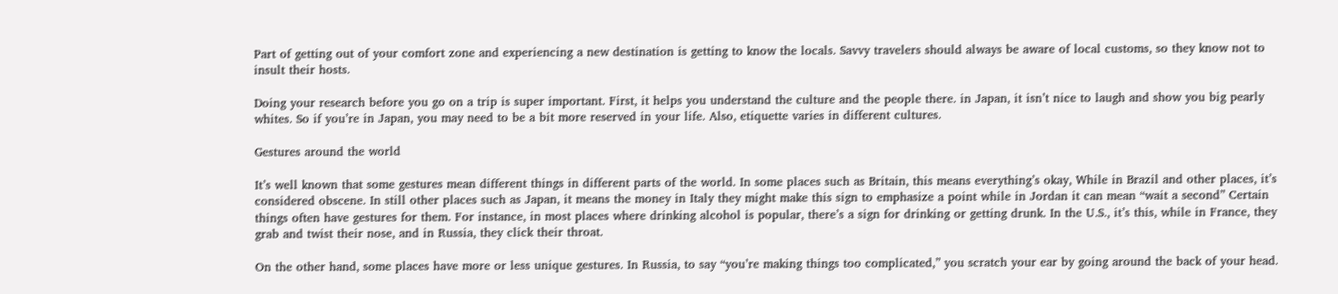Part of getting out of your comfort zone and experiencing a new destination is getting to know the locals. Savvy travelers should always be aware of local customs, so they know not to insult their hosts.

Doing your research before you go on a trip is super important. First, it helps you understand the culture and the people there. in Japan, it isn’t nice to laugh and show you big pearly whites. So if you’re in Japan, you may need to be a bit more reserved in your life. Also, etiquette varies in different cultures.

Gestures around the world

It’s well known that some gestures mean different things in different parts of the world. In some places such as Britain, this means everything’s okay, While in Brazil and other places, it’s considered obscene. In still other places such as Japan, it means the money in Italy they might make this sign to emphasize a point while in Jordan it can mean “wait a second” Certain things often have gestures for them. For instance, in most places where drinking alcohol is popular, there’s a sign for drinking or getting drunk. In the U.S., it’s this, while in France, they grab and twist their nose, and in Russia, they click their throat.

On the other hand, some places have more or less unique gestures. In Russia, to say “you’re making things too complicated,” you scratch your ear by going around the back of your head.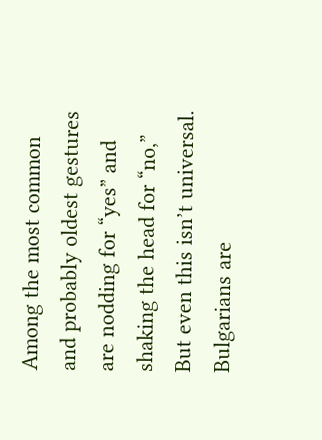Among the most common and probably oldest gestures are nodding for “yes” and shaking the head for “no,” But even this isn’t universal. Bulgarians are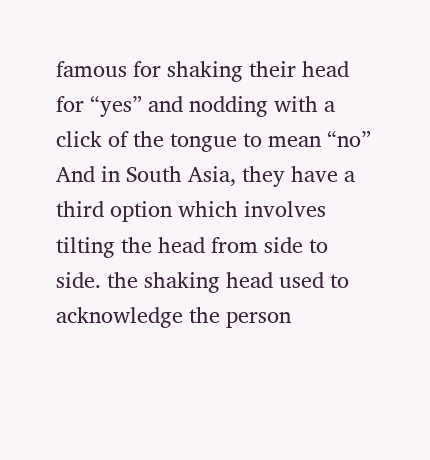famous for shaking their head for “yes” and nodding with a click of the tongue to mean “no” And in South Asia, they have a third option which involves tilting the head from side to side. the shaking head used to acknowledge the person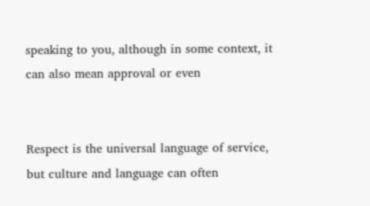speaking to you, although in some context, it can also mean approval or even


Respect is the universal language of service, but culture and language can often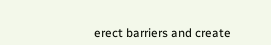erect barriers and create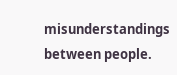misunderstandings between people.